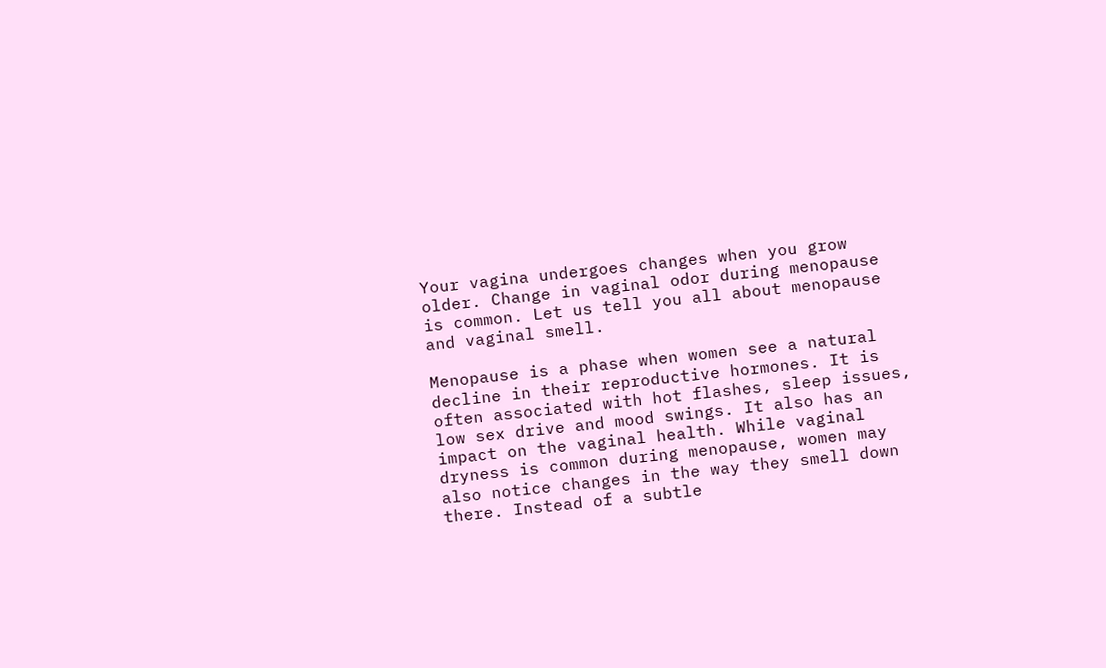Your vagina undergoes changes when you grow older. Change in vaginal odor during menopause is common. Let us tell you all about menopause and vaginal smell.

Menopause is a phase when women see a natural decline in their reproductive hormones. It is often associated with hot flashes, sleep issues, low sex drive and mood swings. It also has an impact on the vaginal health. While vaginal dryness is common during menopause, women may also notice changes in the way they smell down there. Instead of a subtle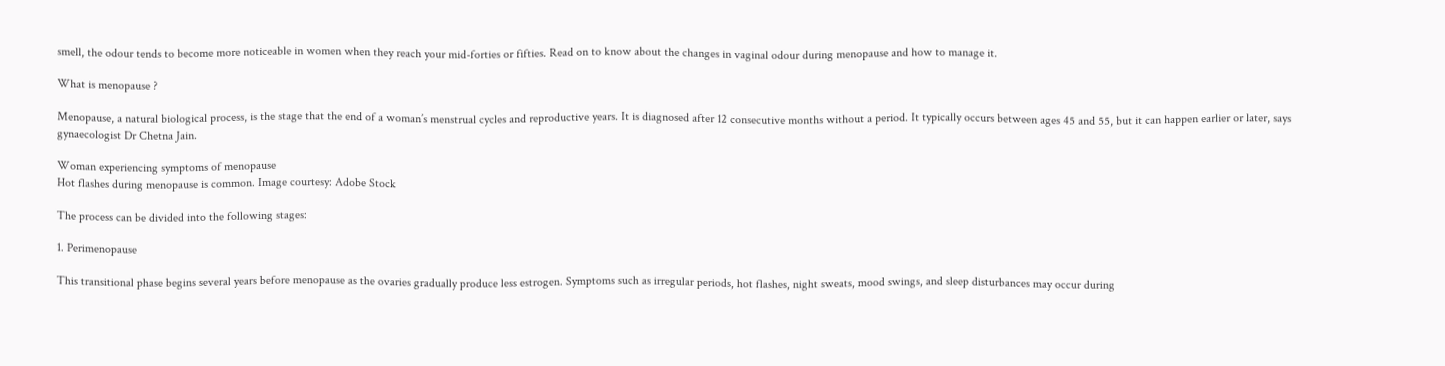smell, the odour tends to become more noticeable in women when they reach your mid-forties or fifties. Read on to know about the changes in vaginal odour during menopause and how to manage it.

What is menopause ?

Menopause, a natural biological process, is the stage that the end of a woman’s menstrual cycles and reproductive years. It is diagnosed after 12 consecutive months without a period. It typically occurs between ages 45 and 55, but it can happen earlier or later, says gynaecologist Dr Chetna Jain.

Woman experiencing symptoms of menopause
Hot flashes during menopause is common. Image courtesy: Adobe Stock

The process can be divided into the following stages:

1. Perimenopause

This transitional phase begins several years before menopause as the ovaries gradually produce less estrogen. Symptoms such as irregular periods, hot flashes, night sweats, mood swings, and sleep disturbances may occur during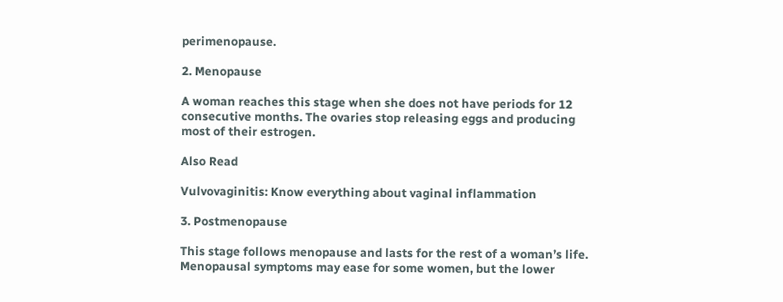perimenopause.

2. Menopause

A woman reaches this stage when she does not have periods for 12 consecutive months. The ovaries stop releasing eggs and producing most of their estrogen.

Also Read

Vulvovaginitis: Know everything about vaginal inflammation

3. Postmenopause

This stage follows menopause and lasts for the rest of a woman’s life. Menopausal symptoms may ease for some women, but the lower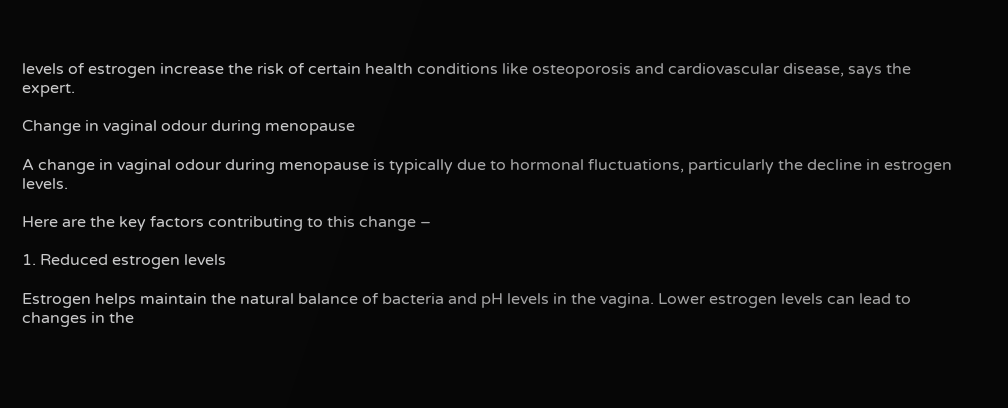levels of estrogen increase the risk of certain health conditions like osteoporosis and cardiovascular disease, says the expert.

Change in vaginal odour during menopause

A change in vaginal odour during menopause is typically due to hormonal fluctuations, particularly the decline in estrogen levels.

Here are the key factors contributing to this change –

1. Reduced estrogen levels

Estrogen helps maintain the natural balance of bacteria and pH levels in the vagina. Lower estrogen levels can lead to changes in the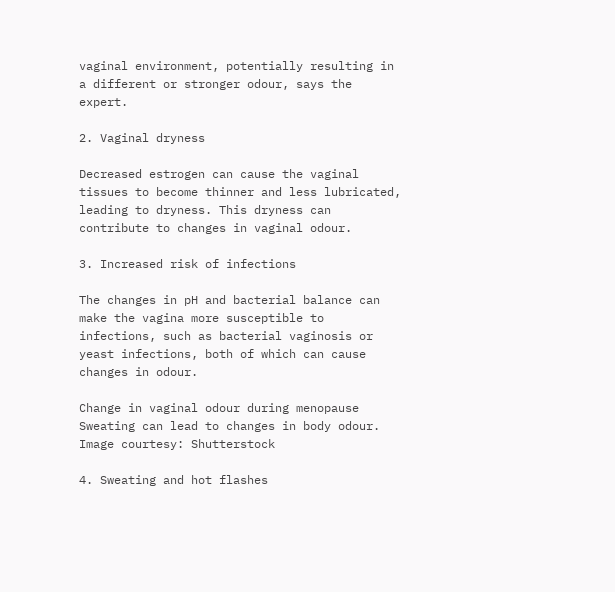vaginal environment, potentially resulting in a different or stronger odour, says the expert.

2. Vaginal dryness

Decreased estrogen can cause the vaginal tissues to become thinner and less lubricated, leading to dryness. This dryness can contribute to changes in vaginal odour.

3. Increased risk of infections

The changes in pH and bacterial balance can make the vagina more susceptible to infections, such as bacterial vaginosis or yeast infections, both of which can cause changes in odour.

Change in vaginal odour during menopause
Sweating can lead to changes in body odour. Image courtesy: Shutterstock

4. Sweating and hot flashes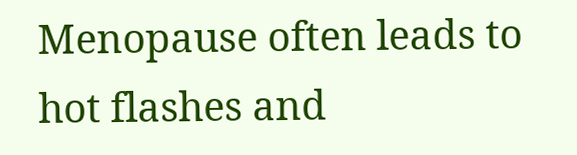Menopause often leads to hot flashes and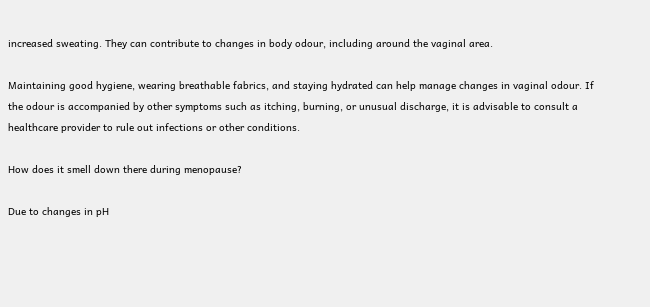increased sweating. They can contribute to changes in body odour, including around the vaginal area.

Maintaining good hygiene, wearing breathable fabrics, and staying hydrated can help manage changes in vaginal odour. If the odour is accompanied by other symptoms such as itching, burning, or unusual discharge, it is advisable to consult a healthcare provider to rule out infections or other conditions.

How does it smell down there during menopause?

Due to changes in pH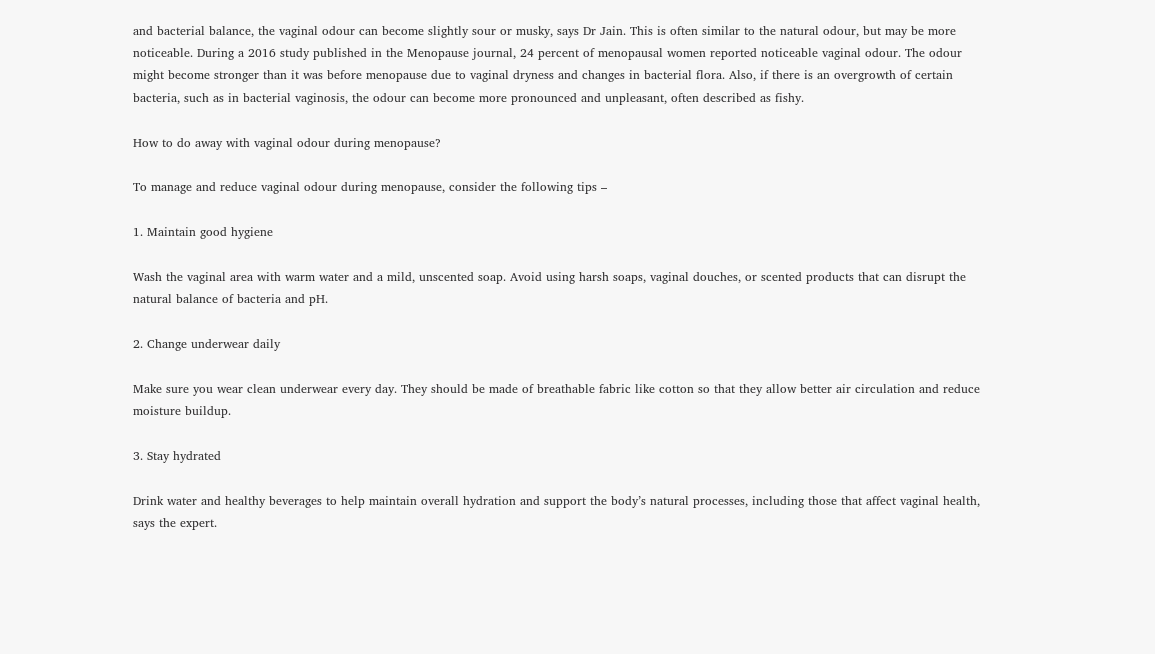and bacterial balance, the vaginal odour can become slightly sour or musky, says Dr Jain. This is often similar to the natural odour, but may be more noticeable. During a 2016 study published in the Menopause journal, 24 percent of menopausal women reported noticeable vaginal odour. The odour might become stronger than it was before menopause due to vaginal dryness and changes in bacterial flora. Also, if there is an overgrowth of certain bacteria, such as in bacterial vaginosis, the odour can become more pronounced and unpleasant, often described as fishy.

How to do away with vaginal odour during menopause?

To manage and reduce vaginal odour during menopause, consider the following tips –

1. Maintain good hygiene

Wash the vaginal area with warm water and a mild, unscented soap. Avoid using harsh soaps, vaginal douches, or scented products that can disrupt the natural balance of bacteria and pH.

2. Change underwear daily

Make sure you wear clean underwear every day. They should be made of breathable fabric like cotton so that they allow better air circulation and reduce moisture buildup.

3. Stay hydrated

Drink water and healthy beverages to help maintain overall hydration and support the body’s natural processes, including those that affect vaginal health, says the expert.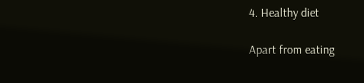4. Healthy diet

Apart from eating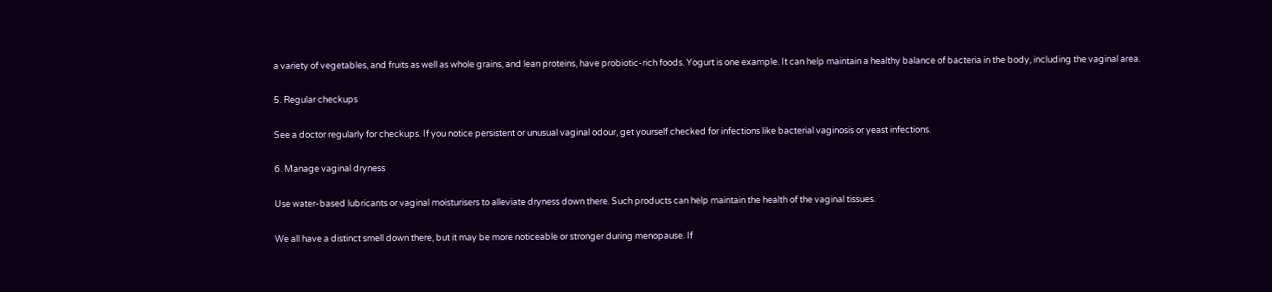a variety of vegetables, and fruits as well as whole grains, and lean proteins, have probiotic-rich foods. Yogurt is one example. It can help maintain a healthy balance of bacteria in the body, including the vaginal area.

5. Regular checkups

See a doctor regularly for checkups. If you notice persistent or unusual vaginal odour, get yourself checked for infections like bacterial vaginosis or yeast infections.

6. Manage vaginal dryness

Use water-based lubricants or vaginal moisturisers to alleviate dryness down there. Such products can help maintain the health of the vaginal tissues.

We all have a distinct smell down there, but it may be more noticeable or stronger during menopause. If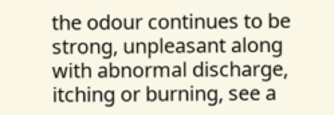the odour continues to be strong, unpleasant along with abnormal discharge, itching or burning, see a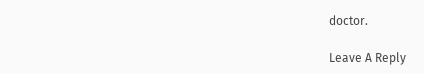doctor.

Leave A Reply